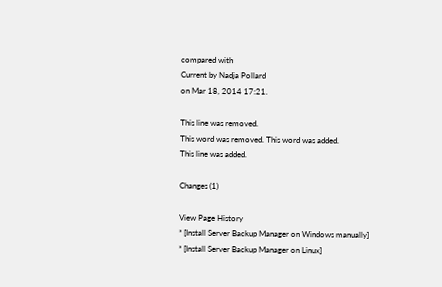compared with
Current by Nadja Pollard
on Mar 18, 2014 17:21.

This line was removed.
This word was removed. This word was added.
This line was added.

Changes (1)

View Page History
* [Install Server Backup Manager on Windows manually]
* [Install Server Backup Manager on Linux]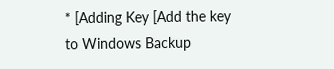* [Adding Key [Add the key to Windows Backup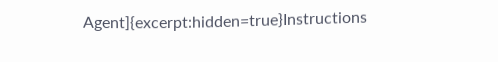Agent]{excerpt:hidden=true}Instructions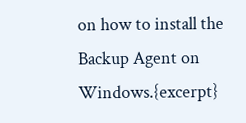on how to install the Backup Agent on Windows.{excerpt}